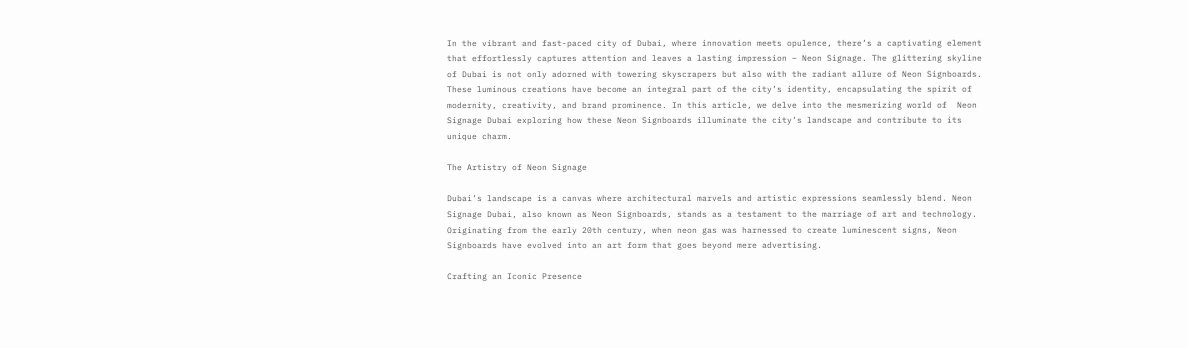In the vibrant and fast-paced city of Dubai, where innovation meets opulence, there’s a captivating element that effortlessly captures attention and leaves a lasting impression – Neon Signage. The glittering skyline of Dubai is not only adorned with towering skyscrapers but also with the radiant allure of Neon Signboards. These luminous creations have become an integral part of the city’s identity, encapsulating the spirit of modernity, creativity, and brand prominence. In this article, we delve into the mesmerizing world of  Neon Signage Dubai exploring how these Neon Signboards illuminate the city’s landscape and contribute to its unique charm.

The Artistry of Neon Signage

Dubai’s landscape is a canvas where architectural marvels and artistic expressions seamlessly blend. Neon Signage Dubai, also known as Neon Signboards, stands as a testament to the marriage of art and technology. Originating from the early 20th century, when neon gas was harnessed to create luminescent signs, Neon Signboards have evolved into an art form that goes beyond mere advertising.

Crafting an Iconic Presence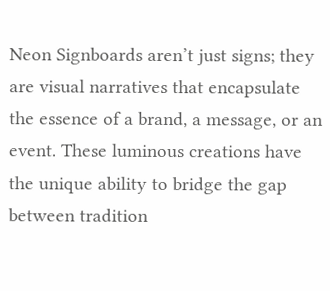Neon Signboards aren’t just signs; they are visual narratives that encapsulate the essence of a brand, a message, or an event. These luminous creations have the unique ability to bridge the gap between tradition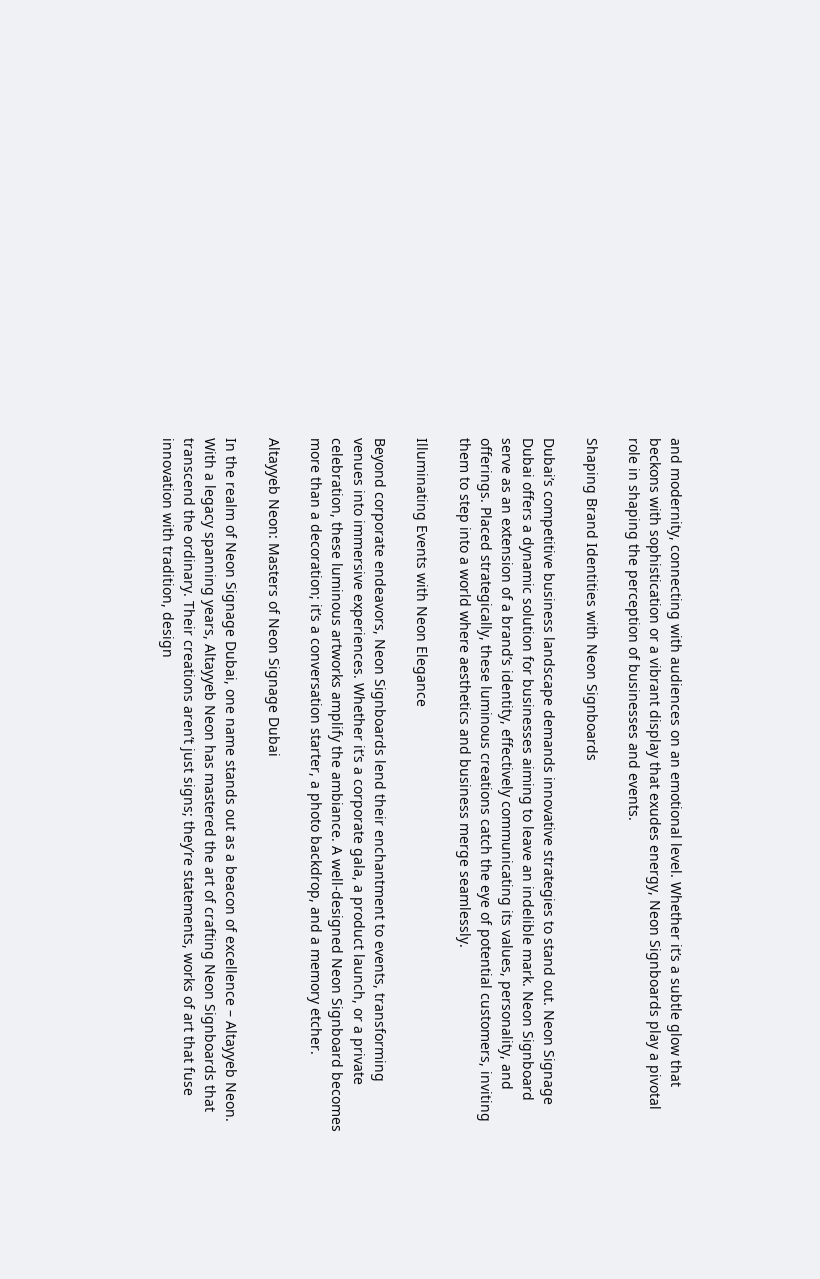and modernity, connecting with audiences on an emotional level. Whether it’s a subtle glow that beckons with sophistication or a vibrant display that exudes energy, Neon Signboards play a pivotal role in shaping the perception of businesses and events.

Shaping Brand Identities with Neon Signboards

Dubai’s competitive business landscape demands innovative strategies to stand out. Neon Signage Dubai offers a dynamic solution for businesses aiming to leave an indelible mark. Neon Signboard   serve as an extension of a brand’s identity, effectively communicating its values, personality, and offerings. Placed strategically, these luminous creations catch the eye of potential customers, inviting them to step into a world where aesthetics and business merge seamlessly.

Illuminating Events with Neon Elegance

Beyond corporate endeavors, Neon Signboards lend their enchantment to events, transforming venues into immersive experiences. Whether it’s a corporate gala, a product launch, or a private celebration, these luminous artworks amplify the ambiance. A well-designed Neon Signboard becomes more than a decoration; it’s a conversation starter, a photo backdrop, and a memory etcher.

Altayyeb Neon: Masters of Neon Signage Dubai

In the realm of Neon Signage Dubai, one name stands out as a beacon of excellence – Altayyeb Neon. With a legacy spanning years, Altayyeb Neon has mastered the art of crafting Neon Signboards that transcend the ordinary. Their creations aren’t just signs; they’re statements, works of art that fuse innovation with tradition, design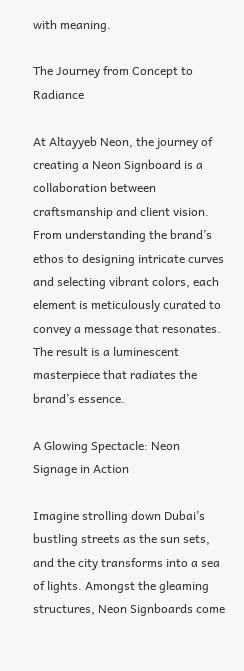with meaning.

The Journey from Concept to Radiance

At Altayyeb Neon, the journey of creating a Neon Signboard is a collaboration between craftsmanship and client vision. From understanding the brand’s ethos to designing intricate curves and selecting vibrant colors, each element is meticulously curated to convey a message that resonates. The result is a luminescent masterpiece that radiates the brand’s essence.

A Glowing Spectacle: Neon Signage in Action

Imagine strolling down Dubai’s bustling streets as the sun sets, and the city transforms into a sea of lights. Amongst the gleaming structures, Neon Signboards come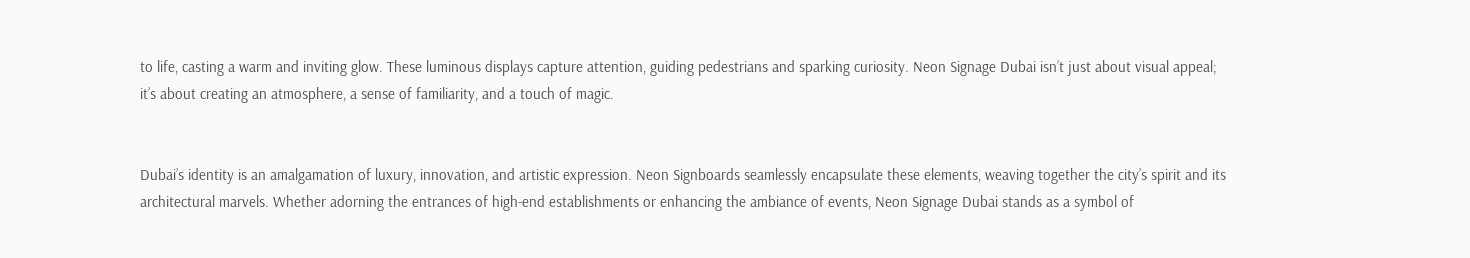to life, casting a warm and inviting glow. These luminous displays capture attention, guiding pedestrians and sparking curiosity. Neon Signage Dubai isn’t just about visual appeal; it’s about creating an atmosphere, a sense of familiarity, and a touch of magic.


Dubai’s identity is an amalgamation of luxury, innovation, and artistic expression. Neon Signboards seamlessly encapsulate these elements, weaving together the city’s spirit and its architectural marvels. Whether adorning the entrances of high-end establishments or enhancing the ambiance of events, Neon Signage Dubai stands as a symbol of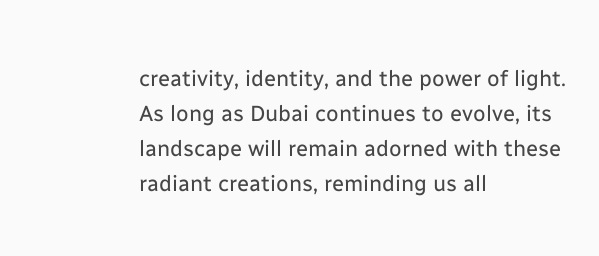creativity, identity, and the power of light. As long as Dubai continues to evolve, its landscape will remain adorned with these radiant creations, reminding us all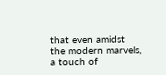that even amidst the modern marvels, a touch of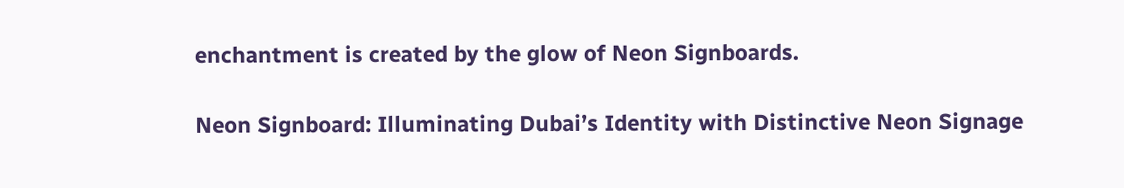enchantment is created by the glow of Neon Signboards.

Neon Signboard: Illuminating Dubai’s Identity with Distinctive Neon Signage